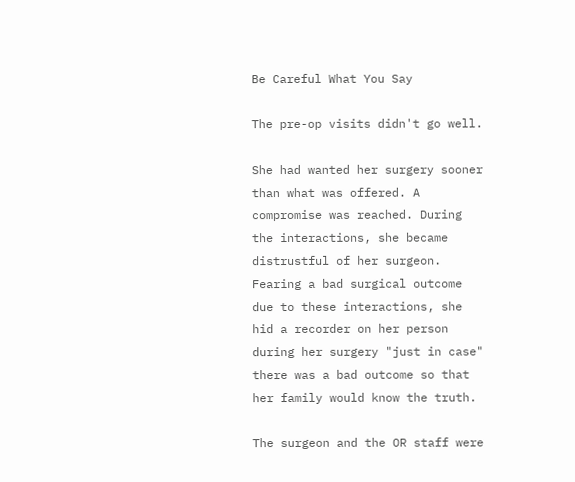Be Careful What You Say

The pre-op visits didn't go well.

She had wanted her surgery sooner than what was offered. A compromise was reached. During the interactions, she became distrustful of her surgeon. Fearing a bad surgical outcome due to these interactions, she hid a recorder on her person during her surgery "just in case" there was a bad outcome so that her family would know the truth.

The surgeon and the OR staff were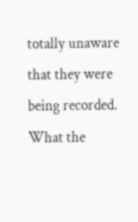totally unaware that they were being recorded. What the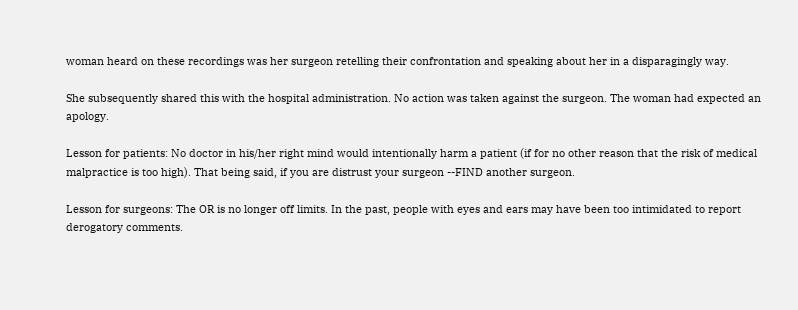woman heard on these recordings was her surgeon retelling their confrontation and speaking about her in a disparagingly way.

She subsequently shared this with the hospital administration. No action was taken against the surgeon. The woman had expected an apology.

Lesson for patients: No doctor in his/her right mind would intentionally harm a patient (if for no other reason that the risk of medical malpractice is too high). That being said, if you are distrust your surgeon --FIND another surgeon.

Lesson for surgeons: The OR is no longer off limits. In the past, people with eyes and ears may have been too intimidated to report derogatory comments.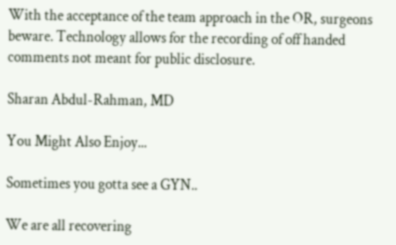With the acceptance of the team approach in the OR, surgeons beware. Technology allows for the recording of off handed comments not meant for public disclosure.

Sharan Abdul-Rahman, MD

You Might Also Enjoy...

Sometimes you gotta see a GYN..

We are all recovering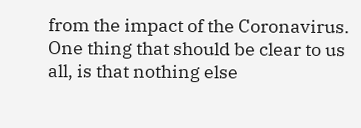from the impact of the Coronavirus. One thing that should be clear to us all, is that nothing else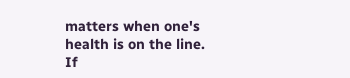matters when one's health is on the line. If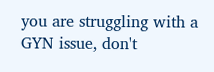you are struggling with a GYN issue, don't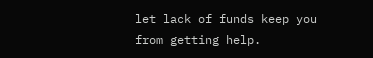let lack of funds keep you from getting help.